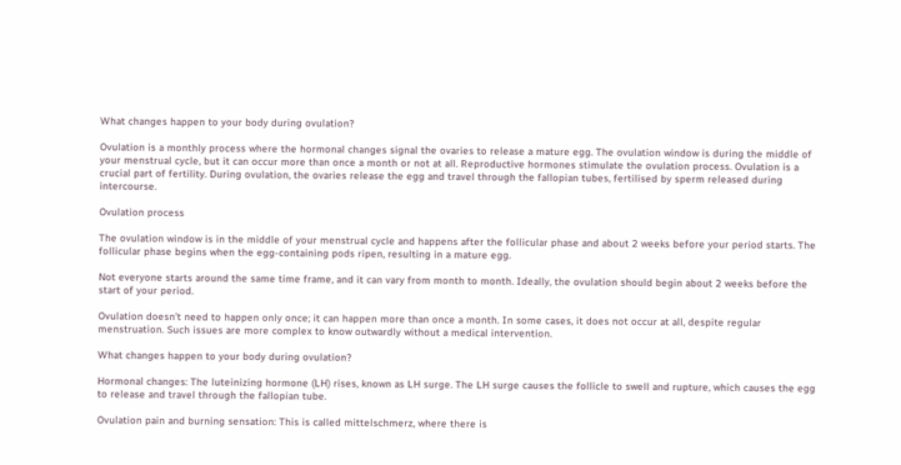What changes happen to your body during ovulation?

Ovulation is a monthly process where the hormonal changes signal the ovaries to release a mature egg. The ovulation window is during the middle of your menstrual cycle, but it can occur more than once a month or not at all. Reproductive hormones stimulate the ovulation process. Ovulation is a crucial part of fertility. During ovulation, the ovaries release the egg and travel through the fallopian tubes, fertilised by sperm released during intercourse.

Ovulation process

The ovulation window is in the middle of your menstrual cycle and happens after the follicular phase and about 2 weeks before your period starts. The follicular phase begins when the egg-containing pods ripen, resulting in a mature egg.

Not everyone starts around the same time frame, and it can vary from month to month. Ideally, the ovulation should begin about 2 weeks before the start of your period.

Ovulation doesn’t need to happen only once; it can happen more than once a month. In some cases, it does not occur at all, despite regular menstruation. Such issues are more complex to know outwardly without a medical intervention.

What changes happen to your body during ovulation?

Hormonal changes: The luteinizing hormone (LH) rises, known as LH surge. The LH surge causes the follicle to swell and rupture, which causes the egg to release and travel through the fallopian tube.

Ovulation pain and burning sensation: This is called mittelschmerz, where there is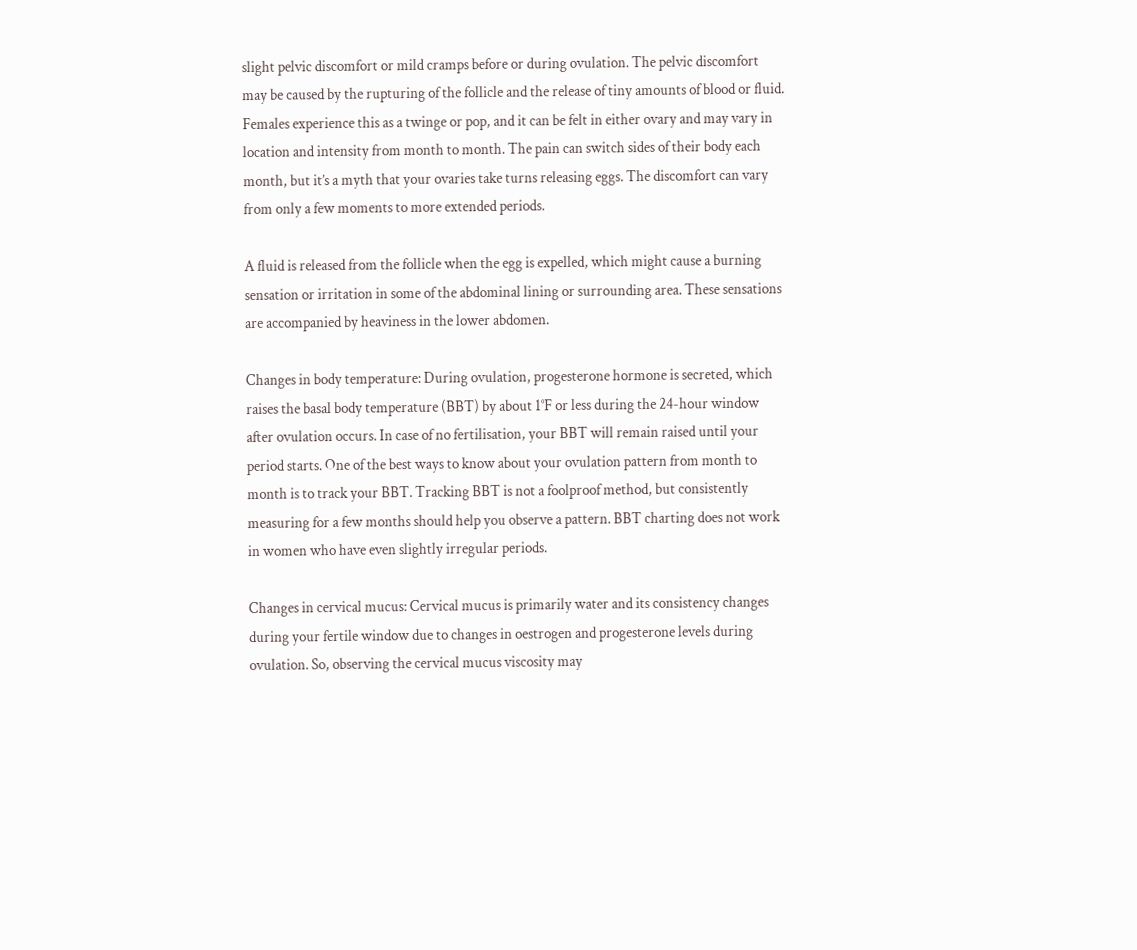slight pelvic discomfort or mild cramps before or during ovulation. The pelvic discomfort may be caused by the rupturing of the follicle and the release of tiny amounts of blood or fluid. Females experience this as a twinge or pop, and it can be felt in either ovary and may vary in location and intensity from month to month. The pain can switch sides of their body each month, but it’s a myth that your ovaries take turns releasing eggs. The discomfort can vary from only a few moments to more extended periods.

A fluid is released from the follicle when the egg is expelled, which might cause a burning sensation or irritation in some of the abdominal lining or surrounding area. These sensations are accompanied by heaviness in the lower abdomen.

Changes in body temperature: During ovulation, progesterone hormone is secreted, which raises the basal body temperature (BBT) by about 1°F or less during the 24-hour window after ovulation occurs. In case of no fertilisation, your BBT will remain raised until your period starts. One of the best ways to know about your ovulation pattern from month to month is to track your BBT. Tracking BBT is not a foolproof method, but consistently measuring for a few months should help you observe a pattern. BBT charting does not work in women who have even slightly irregular periods.

Changes in cervical mucus: Cervical mucus is primarily water and its consistency changes during your fertile window due to changes in oestrogen and progesterone levels during ovulation. So, observing the cervical mucus viscosity may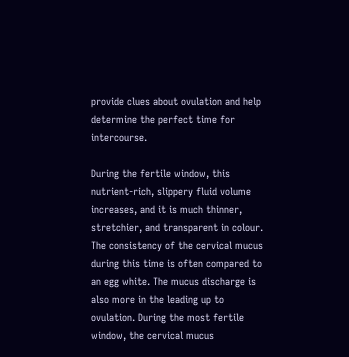provide clues about ovulation and help determine the perfect time for intercourse.

During the fertile window, this nutrient-rich, slippery fluid volume increases, and it is much thinner, stretchier, and transparent in colour. The consistency of the cervical mucus during this time is often compared to an egg white. The mucus discharge is also more in the leading up to ovulation. During the most fertile window, the cervical mucus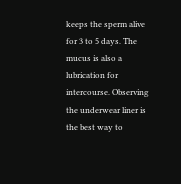keeps the sperm alive for 3 to 5 days. The mucus is also a lubrication for intercourse. Observing the underwear liner is the best way to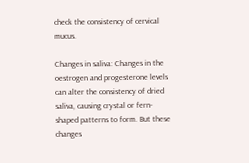check the consistency of cervical mucus.

Changes in saliva: Changes in the oestrogen and progesterone levels can alter the consistency of dried saliva, causing crystal or fern-shaped patterns to form. But these changes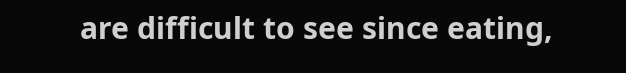are difficult to see since eating,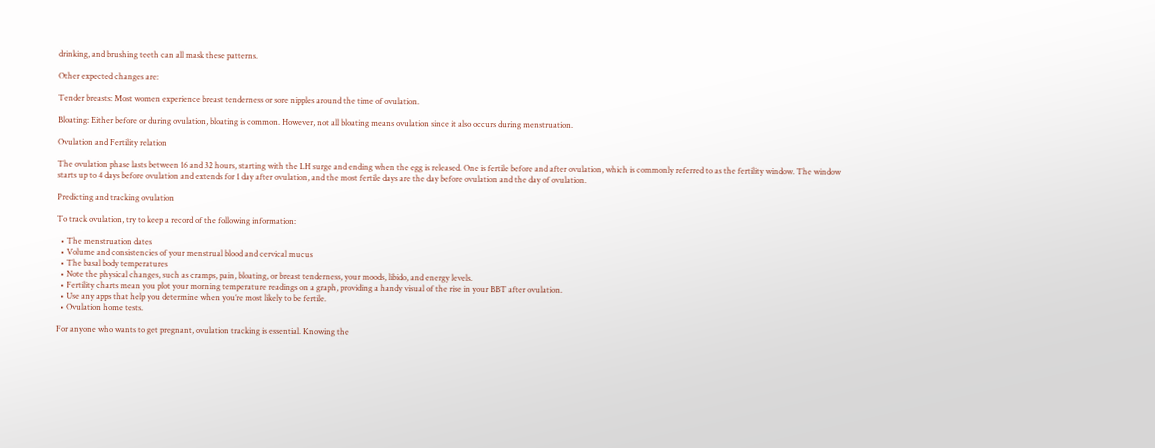drinking, and brushing teeth can all mask these patterns.

Other expected changes are:

Tender breasts: Most women experience breast tenderness or sore nipples around the time of ovulation.

Bloating: Either before or during ovulation, bloating is common. However, not all bloating means ovulation since it also occurs during menstruation.

Ovulation and Fertility relation

The ovulation phase lasts between 16 and 32 hours, starting with the LH surge and ending when the egg is released. One is fertile before and after ovulation, which is commonly referred to as the fertility window. The window starts up to 4 days before ovulation and extends for 1 day after ovulation, and the most fertile days are the day before ovulation and the day of ovulation.

Predicting and tracking ovulation

To track ovulation, try to keep a record of the following information:

  • The menstruation dates
  • Volume and consistencies of your menstrual blood and cervical mucus
  • The basal body temperatures
  • Note the physical changes, such as cramps, pain, bloating, or breast tenderness, your moods, libido, and energy levels.
  • Fertility charts mean you plot your morning temperature readings on a graph, providing a handy visual of the rise in your BBT after ovulation.
  • Use any apps that help you determine when you’re most likely to be fertile.
  • Ovulation home tests.

For anyone who wants to get pregnant, ovulation tracking is essential. Knowing the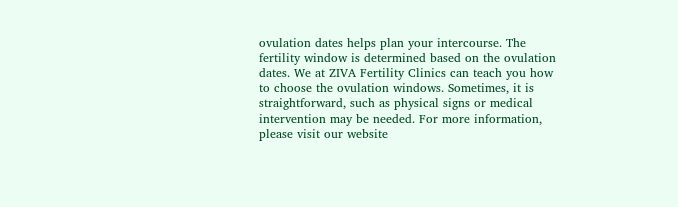ovulation dates helps plan your intercourse. The fertility window is determined based on the ovulation dates. We at ZIVA Fertility Clinics can teach you how to choose the ovulation windows. Sometimes, it is straightforward, such as physical signs or medical intervention may be needed. For more information, please visit our website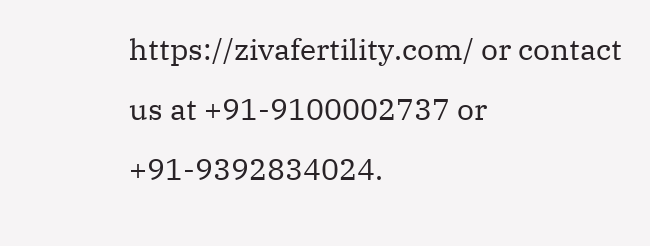https://zivafertility.com/ or contact us at +91-9100002737 or +91-9392834024.